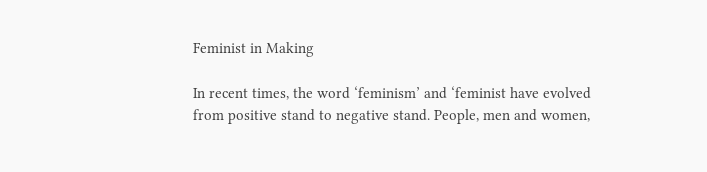Feminist in Making

In recent times, the word ‘feminism’ and ‘feminist have evolved from positive stand to negative stand. People, men and women,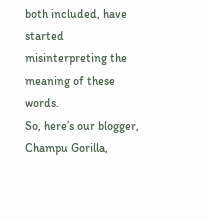both included, have started misinterpreting the meaning of these words.
So, here’s our blogger, Champu Gorilla,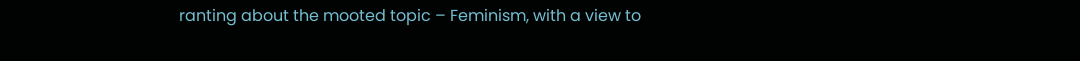ranting about the mooted topic – Feminism, with a view to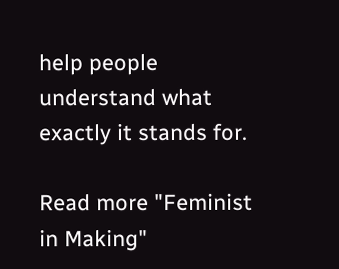help people understand what exactly it stands for.

Read more "Feminist in Making"